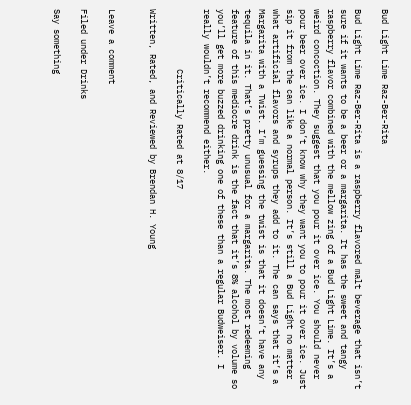Bud Light Lime Raz-Ber-Rita

Bud Light Lime Raz-Ber-Rita is a raspberry flavored malt beverage that isn’t sure if it wants to be a beer or a margarita. It has the sweet and tangy raspberry flavor combined with the mellow zing of a Bud Light Lime. It’s a weird concoction. They suggest that you pour it over ice. You should never pour beer over ice. I don’t know why they want you to pour it over ice. Just sip it from the can like a normal person. It’s still a Bud Light no matter what artificial flavors and syrups they add to it. The can says that it’s a Margarita with a Twist. I’m guessing the twist is that it doesn’t have any tequila in it. That’s pretty unusual for a margarita. The most redeeming feature of this mediocre drink is the fact that it’s 8% alcohol by volume so you’ll get more buzzed drinking one of these than a regular Budweiser. I really wouldn’t recommend either.

            Critically Rated at 8/17

Written, Rated, and Reviewed by Brendan H. Young


Leave a comment

Filed under Drinks

Say something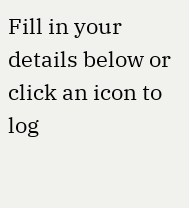Fill in your details below or click an icon to log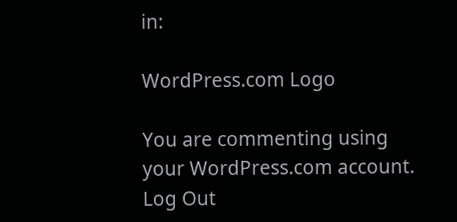in:

WordPress.com Logo

You are commenting using your WordPress.com account. Log Out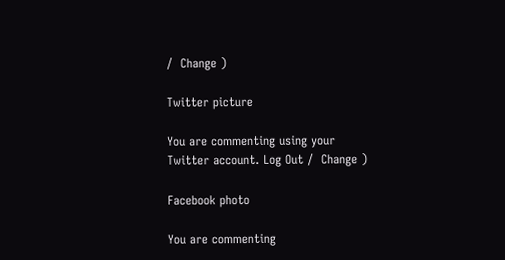/  Change )

Twitter picture

You are commenting using your Twitter account. Log Out /  Change )

Facebook photo

You are commenting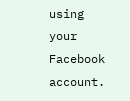using your Facebook account.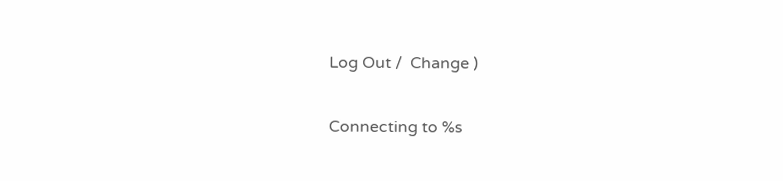Log Out /  Change )

Connecting to %s